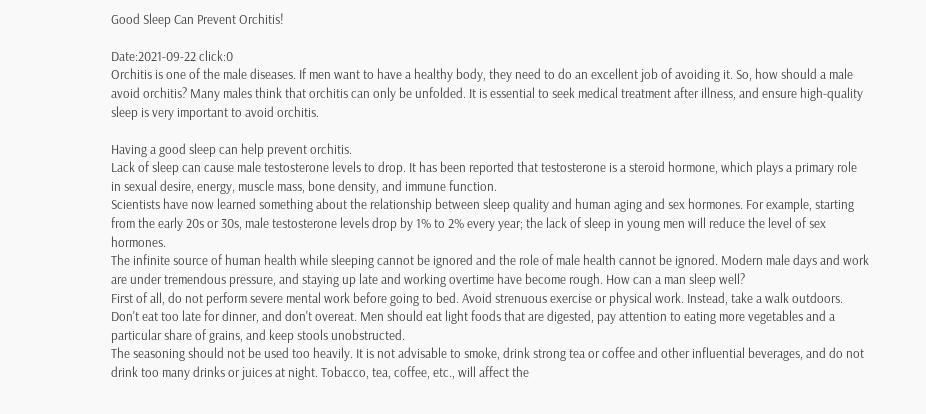Good Sleep Can Prevent Orchitis!

Date:2021-09-22 click:0
Orchitis is one of the male diseases. If men want to have a healthy body, they need to do an excellent job of avoiding it. So, how should a male avoid orchitis? Many males think that orchitis can only be unfolded. It is essential to seek medical treatment after illness, and ensure high-quality sleep is very important to avoid orchitis.

Having a good sleep can help prevent orchitis.
Lack of sleep can cause male testosterone levels to drop. It has been reported that testosterone is a steroid hormone, which plays a primary role in sexual desire, energy, muscle mass, bone density, and immune function.
Scientists have now learned something about the relationship between sleep quality and human aging and sex hormones. For example, starting from the early 20s or 30s, male testosterone levels drop by 1% to 2% every year; the lack of sleep in young men will reduce the level of sex hormones.
The infinite source of human health while sleeping cannot be ignored and the role of male health cannot be ignored. Modern male days and work are under tremendous pressure, and staying up late and working overtime have become rough. How can a man sleep well?
First of all, do not perform severe mental work before going to bed. Avoid strenuous exercise or physical work. Instead, take a walk outdoors. Don't eat too late for dinner, and don't overeat. Men should eat light foods that are digested, pay attention to eating more vegetables and a particular share of grains, and keep stools unobstructed.
The seasoning should not be used too heavily. It is not advisable to smoke, drink strong tea or coffee and other influential beverages, and do not drink too many drinks or juices at night. Tobacco, tea, coffee, etc., will affect the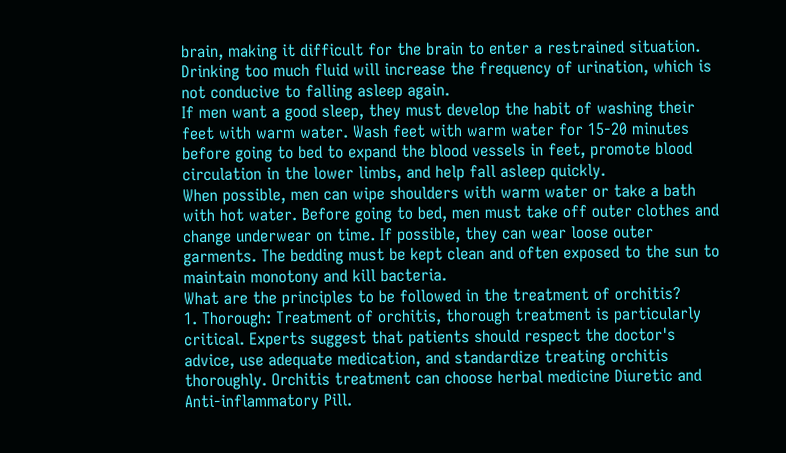brain, making it difficult for the brain to enter a restrained situation. Drinking too much fluid will increase the frequency of urination, which is not conducive to falling asleep again.
If men want a good sleep, they must develop the habit of washing their feet with warm water. Wash feet with warm water for 15-20 minutes before going to bed to expand the blood vessels in feet, promote blood circulation in the lower limbs, and help fall asleep quickly.
When possible, men can wipe shoulders with warm water or take a bath with hot water. Before going to bed, men must take off outer clothes and change underwear on time. If possible, they can wear loose outer garments. The bedding must be kept clean and often exposed to the sun to maintain monotony and kill bacteria.
What are the principles to be followed in the treatment of orchitis?
1. Thorough: Treatment of orchitis, thorough treatment is particularly critical. Experts suggest that patients should respect the doctor's advice, use adequate medication, and standardize treating orchitis thoroughly. Orchitis treatment can choose herbal medicine Diuretic and Anti-inflammatory Pill.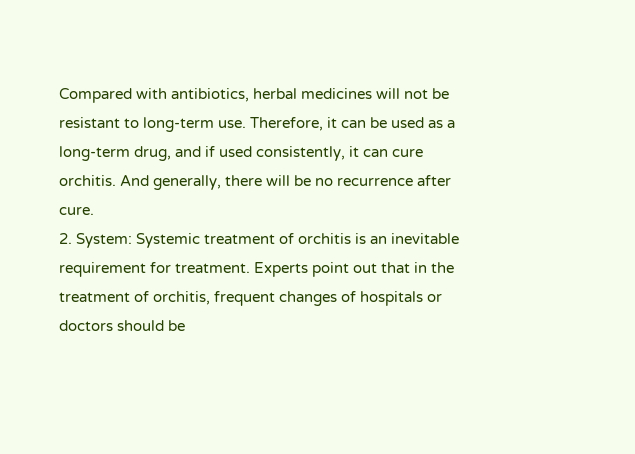Compared with antibiotics, herbal medicines will not be resistant to long-term use. Therefore, it can be used as a long-term drug, and if used consistently, it can cure orchitis. And generally, there will be no recurrence after cure.
2. System: Systemic treatment of orchitis is an inevitable requirement for treatment. Experts point out that in the treatment of orchitis, frequent changes of hospitals or doctors should be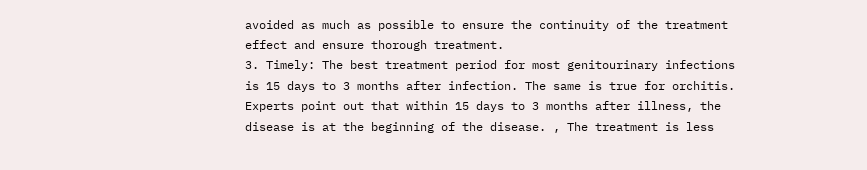avoided as much as possible to ensure the continuity of the treatment effect and ensure thorough treatment.
3. Timely: The best treatment period for most genitourinary infections is 15 days to 3 months after infection. The same is true for orchitis. Experts point out that within 15 days to 3 months after illness, the disease is at the beginning of the disease. , The treatment is less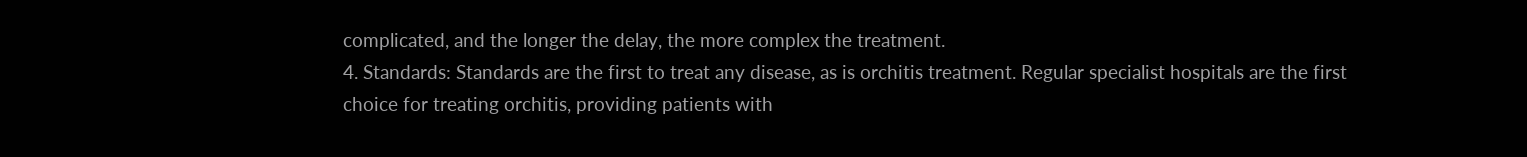complicated, and the longer the delay, the more complex the treatment.
4. Standards: Standards are the first to treat any disease, as is orchitis treatment. Regular specialist hospitals are the first choice for treating orchitis, providing patients with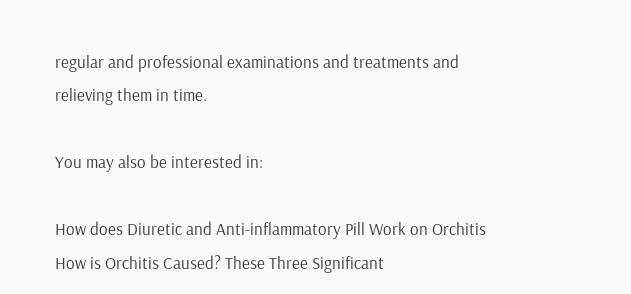regular and professional examinations and treatments and relieving them in time.

You may also be interested in:

How does Diuretic and Anti-inflammatory Pill Work on Orchitis
How is Orchitis Caused? These Three Significant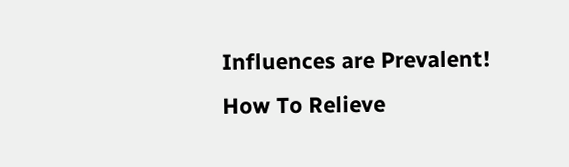Influences are Prevalent!
How To Relieve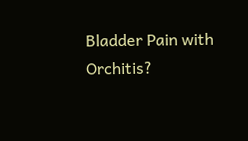Bladder Pain with Orchitis?